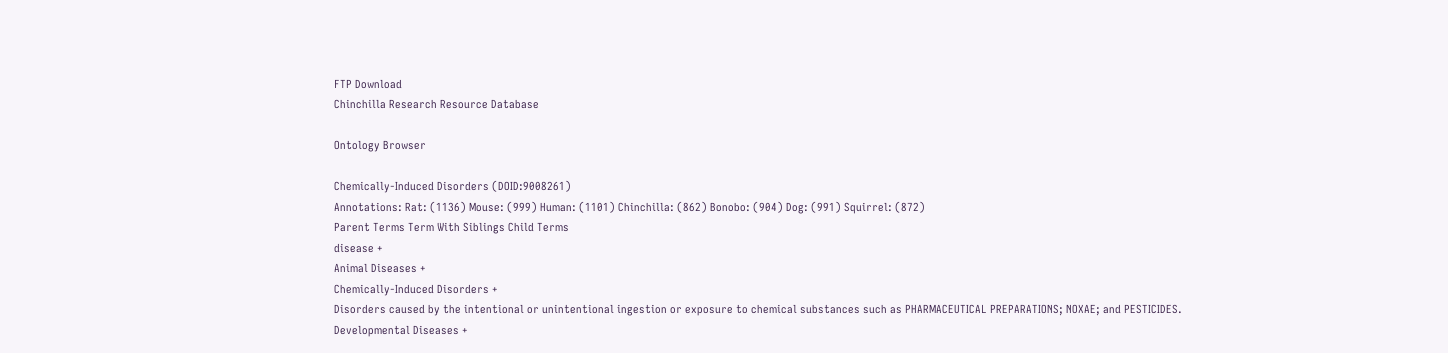FTP Download
Chinchilla Research Resource Database

Ontology Browser

Chemically-Induced Disorders (DOID:9008261)
Annotations: Rat: (1136) Mouse: (999) Human: (1101) Chinchilla: (862) Bonobo: (904) Dog: (991) Squirrel: (872)
Parent Terms Term With Siblings Child Terms
disease +
Animal Diseases +
Chemically-Induced Disorders +
Disorders caused by the intentional or unintentional ingestion or exposure to chemical substances such as PHARMACEUTICAL PREPARATIONS; NOXAE; and PESTICIDES.
Developmental Diseases +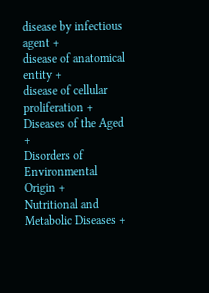disease by infectious agent +
disease of anatomical entity +
disease of cellular proliferation +
Diseases of the Aged +
Disorders of Environmental Origin +
Nutritional and Metabolic Diseases +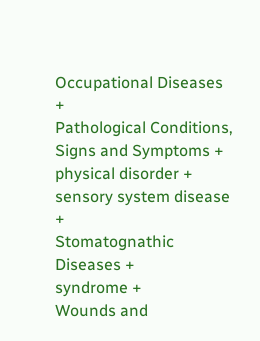Occupational Diseases +
Pathological Conditions, Signs and Symptoms +
physical disorder +
sensory system disease +
Stomatognathic Diseases +
syndrome +
Wounds and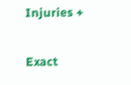Injuries +

Exact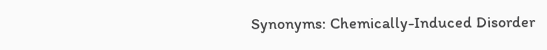Synonyms: Chemically-Induced Disorder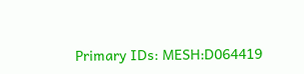Primary IDs: MESH:D064419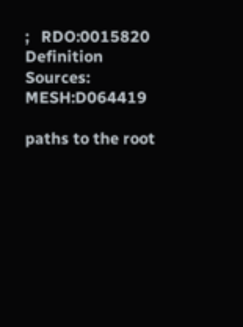;   RDO:0015820
Definition Sources: MESH:D064419

paths to the root